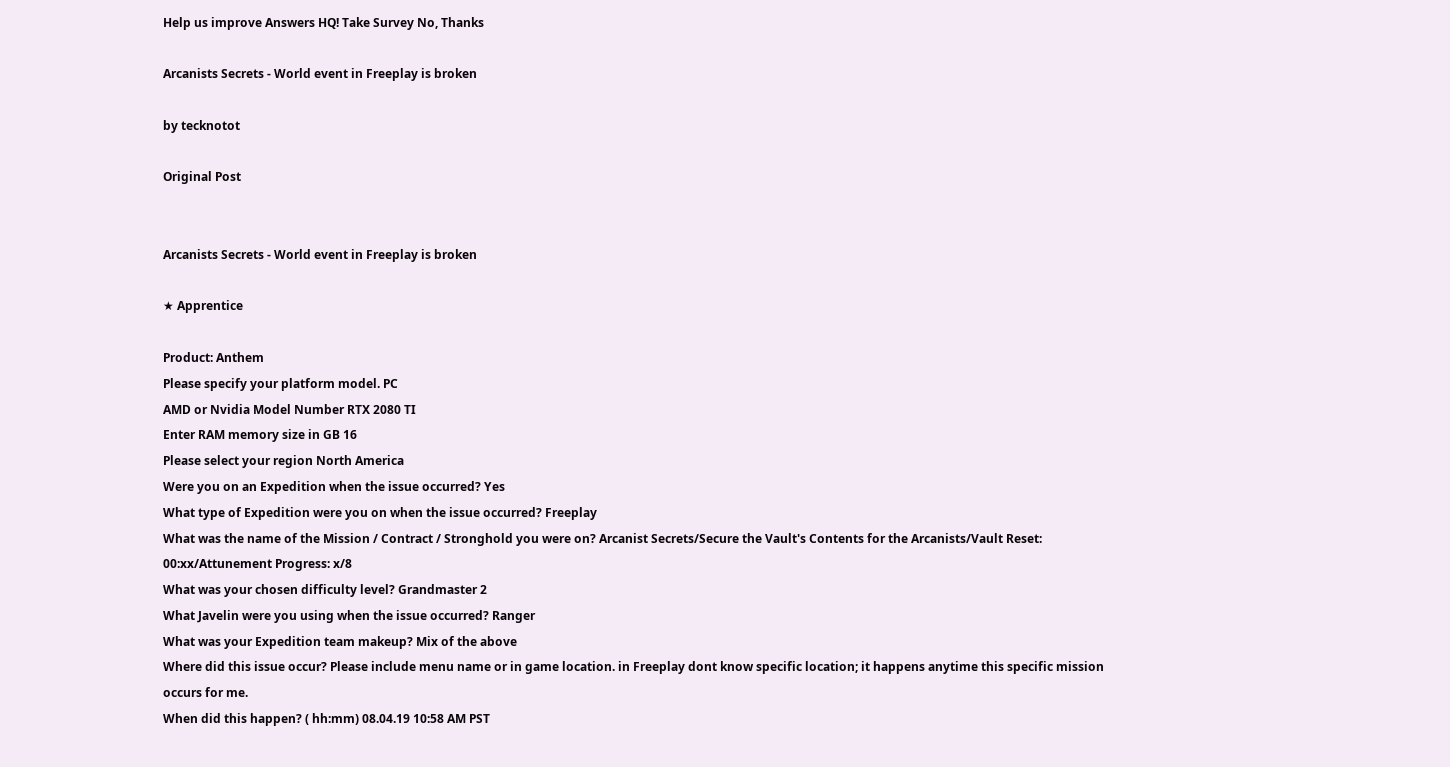Help us improve Answers HQ! Take Survey No, Thanks

Arcanists Secrets - World event in Freeplay is broken

by tecknotot

Original Post


Arcanists Secrets - World event in Freeplay is broken

★ Apprentice

Product: Anthem
Please specify your platform model. PC
AMD or Nvidia Model Number RTX 2080 TI
Enter RAM memory size in GB 16
Please select your region North America
Were you on an Expedition when the issue occurred? Yes
What type of Expedition were you on when the issue occurred? Freeplay
What was the name of the Mission / Contract / Stronghold you were on? Arcanist Secrets/Secure the Vault's Contents for the Arcanists/Vault Reset: 00:xx/Attunement Progress: x/8
What was your chosen difficulty level? Grandmaster 2
What Javelin were you using when the issue occurred? Ranger
What was your Expedition team makeup? Mix of the above
Where did this issue occur? Please include menu name or in game location. in Freeplay dont know specific location; it happens anytime this specific mission occurs for me.
When did this happen? ( hh:mm) 08.04.19 10:58 AM PST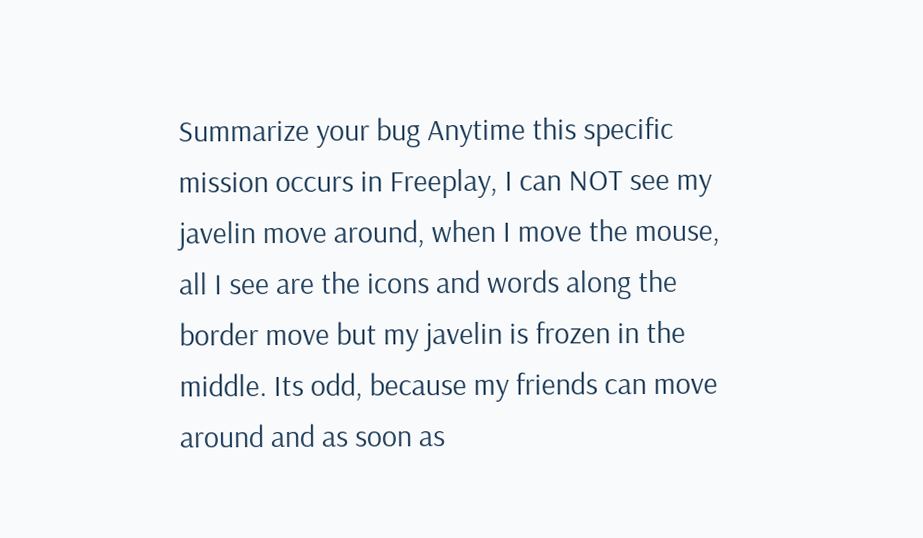Summarize your bug Anytime this specific mission occurs in Freeplay, I can NOT see my javelin move around, when I move the mouse, all I see are the icons and words along the border move but my javelin is frozen in the middle. Its odd, because my friends can move around and as soon as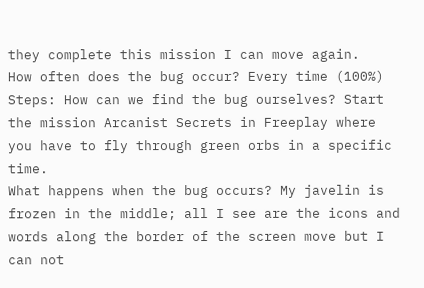they complete this mission I can move again.
How often does the bug occur? Every time (100%)
Steps: How can we find the bug ourselves? Start the mission Arcanist Secrets in Freeplay where you have to fly through green orbs in a specific time.
What happens when the bug occurs? My javelin is frozen in the middle; all I see are the icons and words along the border of the screen move but I can not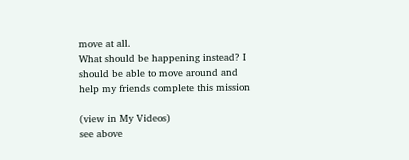move at all.
What should be happening instead? I should be able to move around and help my friends complete this mission

(view in My Videos)
see above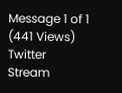Message 1 of 1 (441 Views)
Twitter Stream